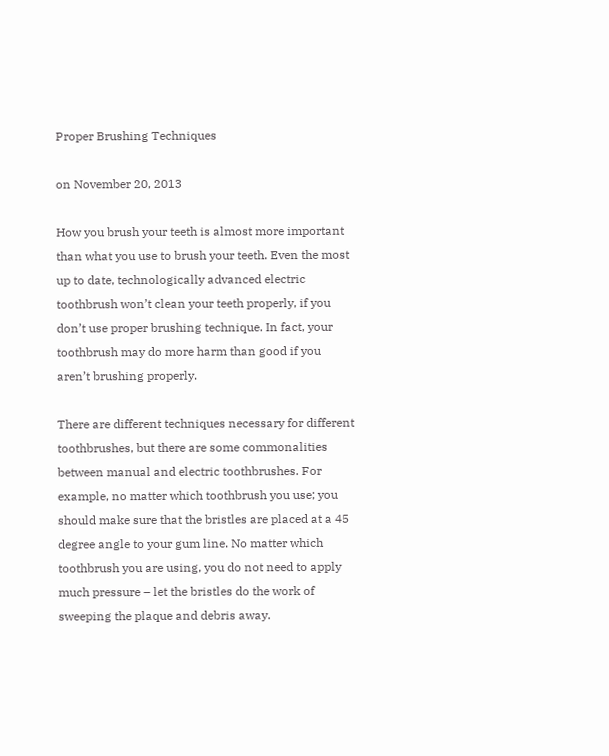Proper Brushing Techniques

on November 20, 2013

How you brush your teeth is almost more important than what you use to brush your teeth. Even the most up to date, technologically advanced electric toothbrush won’t clean your teeth properly, if you don’t use proper brushing technique. In fact, your toothbrush may do more harm than good if you aren’t brushing properly.

There are different techniques necessary for different toothbrushes, but there are some commonalities between manual and electric toothbrushes. For example, no matter which toothbrush you use; you should make sure that the bristles are placed at a 45 degree angle to your gum line. No matter which toothbrush you are using, you do not need to apply much pressure – let the bristles do the work of sweeping the plaque and debris away.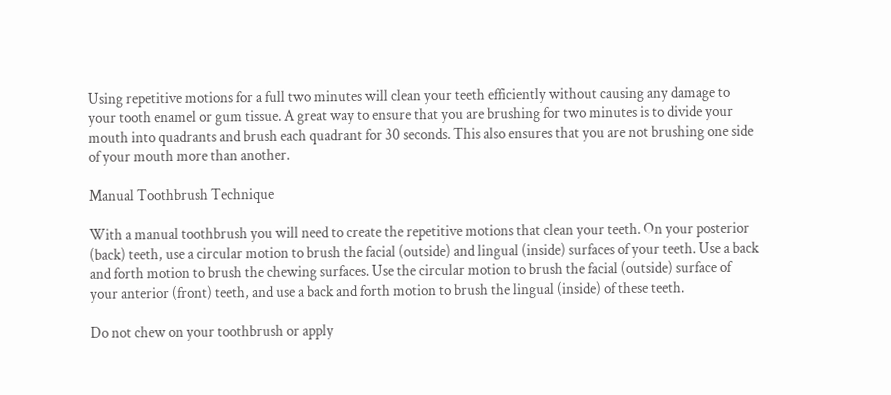Using repetitive motions for a full two minutes will clean your teeth efficiently without causing any damage to your tooth enamel or gum tissue. A great way to ensure that you are brushing for two minutes is to divide your mouth into quadrants and brush each quadrant for 30 seconds. This also ensures that you are not brushing one side of your mouth more than another.

Manual Toothbrush Technique

With a manual toothbrush you will need to create the repetitive motions that clean your teeth. On your posterior (back) teeth, use a circular motion to brush the facial (outside) and lingual (inside) surfaces of your teeth. Use a back and forth motion to brush the chewing surfaces. Use the circular motion to brush the facial (outside) surface of your anterior (front) teeth, and use a back and forth motion to brush the lingual (inside) of these teeth.

Do not chew on your toothbrush or apply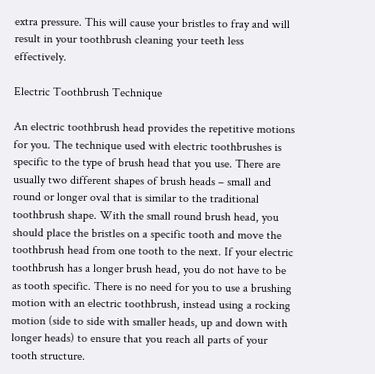extra pressure. This will cause your bristles to fray and will result in your toothbrush cleaning your teeth less effectively.

Electric Toothbrush Technique

An electric toothbrush head provides the repetitive motions for you. The technique used with electric toothbrushes is specific to the type of brush head that you use. There are usually two different shapes of brush heads – small and round or longer oval that is similar to the traditional toothbrush shape. With the small round brush head, you should place the bristles on a specific tooth and move the toothbrush head from one tooth to the next. If your electric toothbrush has a longer brush head, you do not have to be as tooth specific. There is no need for you to use a brushing motion with an electric toothbrush, instead using a rocking motion (side to side with smaller heads, up and down with longer heads) to ensure that you reach all parts of your tooth structure.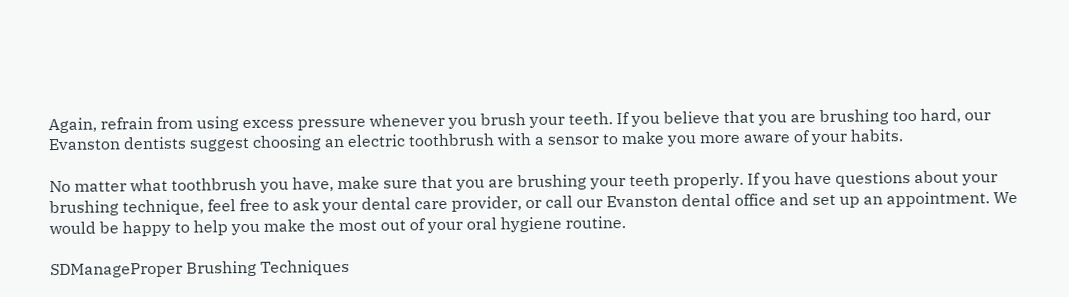Again, refrain from using excess pressure whenever you brush your teeth. If you believe that you are brushing too hard, our Evanston dentists suggest choosing an electric toothbrush with a sensor to make you more aware of your habits.

No matter what toothbrush you have, make sure that you are brushing your teeth properly. If you have questions about your brushing technique, feel free to ask your dental care provider, or call our Evanston dental office and set up an appointment. We would be happy to help you make the most out of your oral hygiene routine.

SDManageProper Brushing Techniques